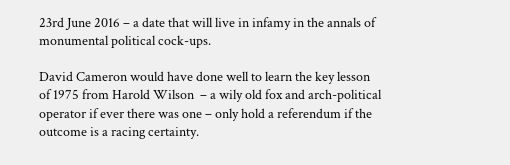23rd June 2016 – a date that will live in infamy in the annals of monumental political cock-ups.

David Cameron would have done well to learn the key lesson of 1975 from Harold Wilson  – a wily old fox and arch-political operator if ever there was one – only hold a referendum if the outcome is a racing certainty.